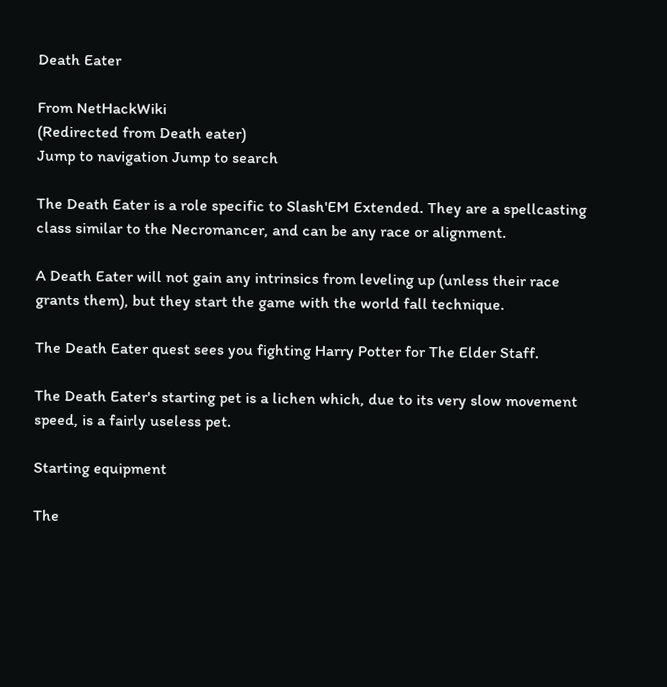Death Eater

From NetHackWiki
(Redirected from Death eater)
Jump to navigation Jump to search

The Death Eater is a role specific to Slash'EM Extended. They are a spellcasting class similar to the Necromancer, and can be any race or alignment.

A Death Eater will not gain any intrinsics from leveling up (unless their race grants them), but they start the game with the world fall technique.

The Death Eater quest sees you fighting Harry Potter for The Elder Staff.

The Death Eater's starting pet is a lichen which, due to its very slow movement speed, is a fairly useless pet.

Starting equipment

The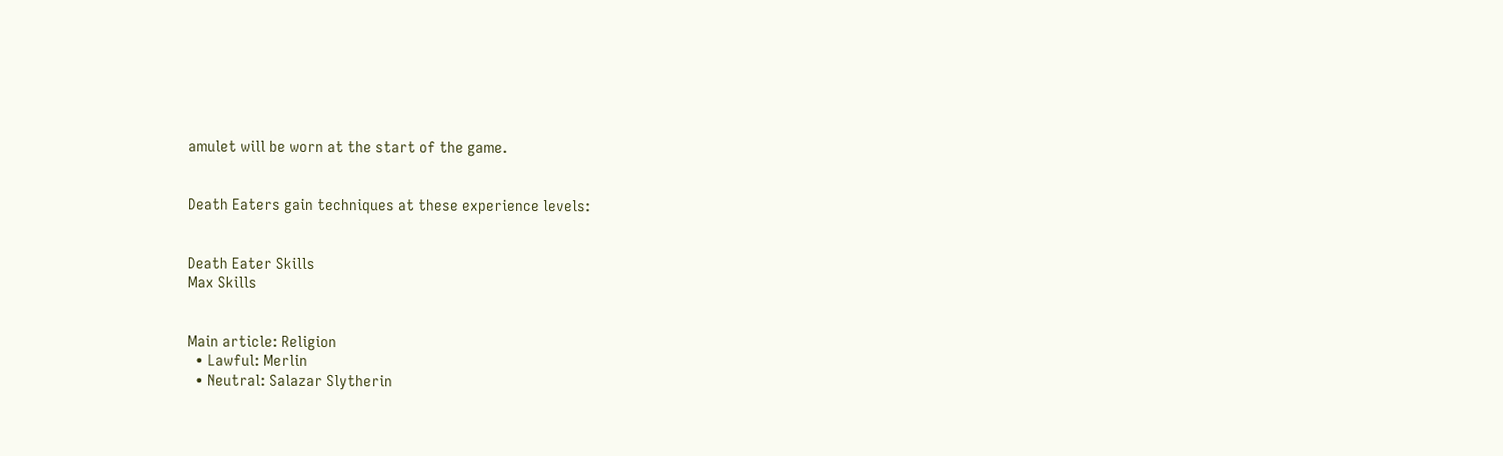amulet will be worn at the start of the game.


Death Eaters gain techniques at these experience levels:


Death Eater Skills
Max Skills


Main article: Religion
  • Lawful: Merlin
  • Neutral: Salazar Slytherin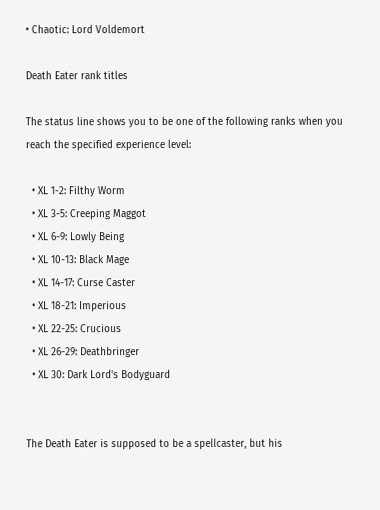• Chaotic: Lord Voldemort

Death Eater rank titles

The status line shows you to be one of the following ranks when you reach the specified experience level:

  • XL 1-2: Filthy Worm
  • XL 3-5: Creeping Maggot
  • XL 6-9: Lowly Being
  • XL 10-13: Black Mage
  • XL 14-17: Curse Caster
  • XL 18-21: Imperious
  • XL 22-25: Crucious
  • XL 26-29: Deathbringer
  • XL 30: Dark Lord's Bodyguard


The Death Eater is supposed to be a spellcaster, but his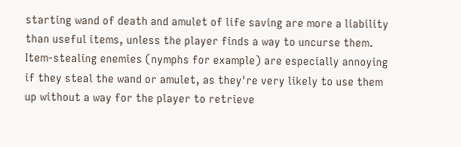starting wand of death and amulet of life saving are more a liability than useful items, unless the player finds a way to uncurse them. Item-stealing enemies (nymphs for example) are especially annoying if they steal the wand or amulet, as they're very likely to use them up without a way for the player to retrieve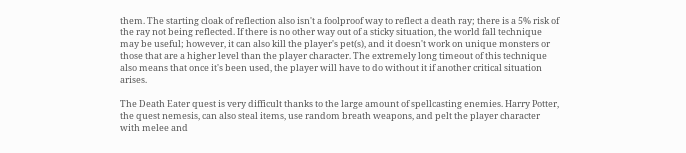them. The starting cloak of reflection also isn't a foolproof way to reflect a death ray; there is a 5% risk of the ray not being reflected. If there is no other way out of a sticky situation, the world fall technique may be useful; however, it can also kill the player's pet(s), and it doesn't work on unique monsters or those that are a higher level than the player character. The extremely long timeout of this technique also means that once it's been used, the player will have to do without it if another critical situation arises.

The Death Eater quest is very difficult thanks to the large amount of spellcasting enemies. Harry Potter, the quest nemesis, can also steal items, use random breath weapons, and pelt the player character with melee and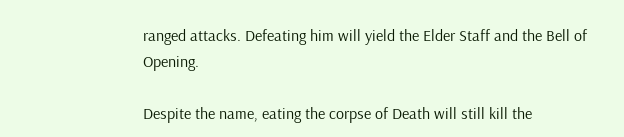ranged attacks. Defeating him will yield the Elder Staff and the Bell of Opening.

Despite the name, eating the corpse of Death will still kill the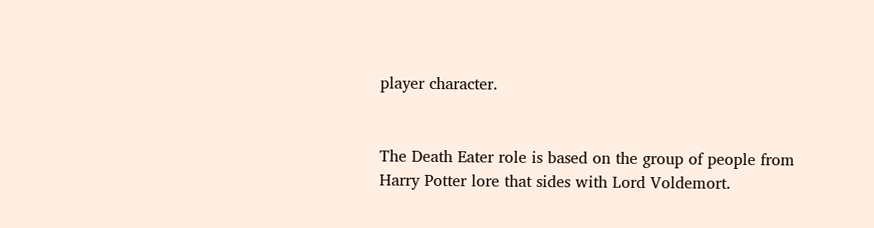player character.


The Death Eater role is based on the group of people from Harry Potter lore that sides with Lord Voldemort.